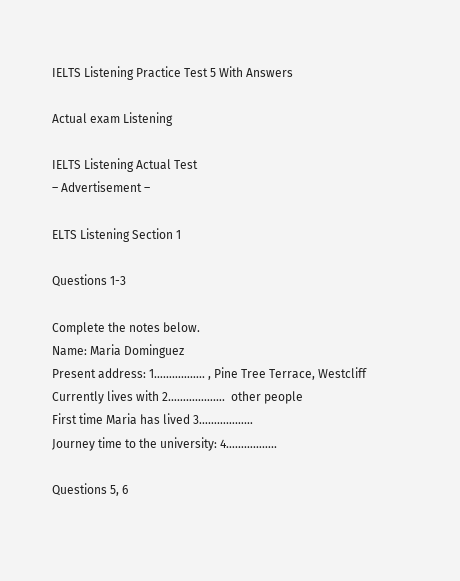IELTS Listening Practice Test 5 With Answers

Actual exam Listening

IELTS Listening Actual Test
– Advertisement –

ELTS Listening Section 1

Questions 1-3

Complete the notes below.
Name: Maria Dominguez
Present address: 1…………….. , Pine Tree Terrace, Westcliff
Currently lives with 2……………….  other people
First time Maria has lived 3………………
Journey time to the university: 4……………..

Questions 5, 6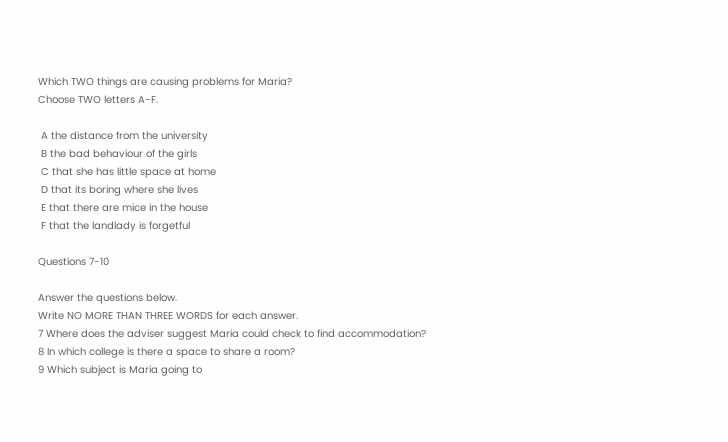Which TWO things are causing problems for Maria?
Choose TWO letters A-F.

 A the distance from the university
 B the bad behaviour of the girls
 C that she has little space at home
 D that its boring where she lives
 E that there are mice in the house
 F that the landlady is forgetful

Questions 7-10

Answer the questions below.
Write NO MORE THAN THREE WORDS for each answer.
7 Where does the adviser suggest Maria could check to find accommodation?
8 In which college is there a space to share a room?
9 Which subject is Maria going to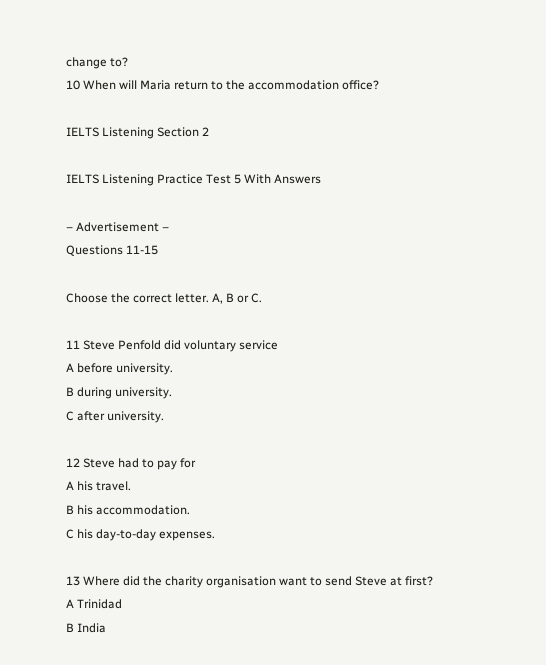change to?
10 When will Maria return to the accommodation office?

IELTS Listening Section 2

IELTS Listening Practice Test 5 With Answers

– Advertisement –
Questions 11-15

Choose the correct letter. A, B or C.

11 Steve Penfold did voluntary service
A before university.
B during university.
C after university.

12 Steve had to pay for
A his travel.
B his accommodation.
C his day-to-day expenses.

13 Where did the charity organisation want to send Steve at first?
A Trinidad
B India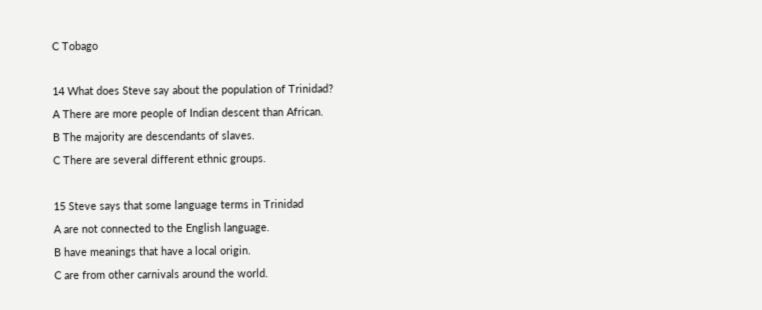C Tobago

14 What does Steve say about the population of Trinidad?
A There are more people of Indian descent than African.
B The majority are descendants of slaves.
C There are several different ethnic groups.

15 Steve says that some language terms in Trinidad
A are not connected to the English language.
B have meanings that have a local origin.
C are from other carnivals around the world.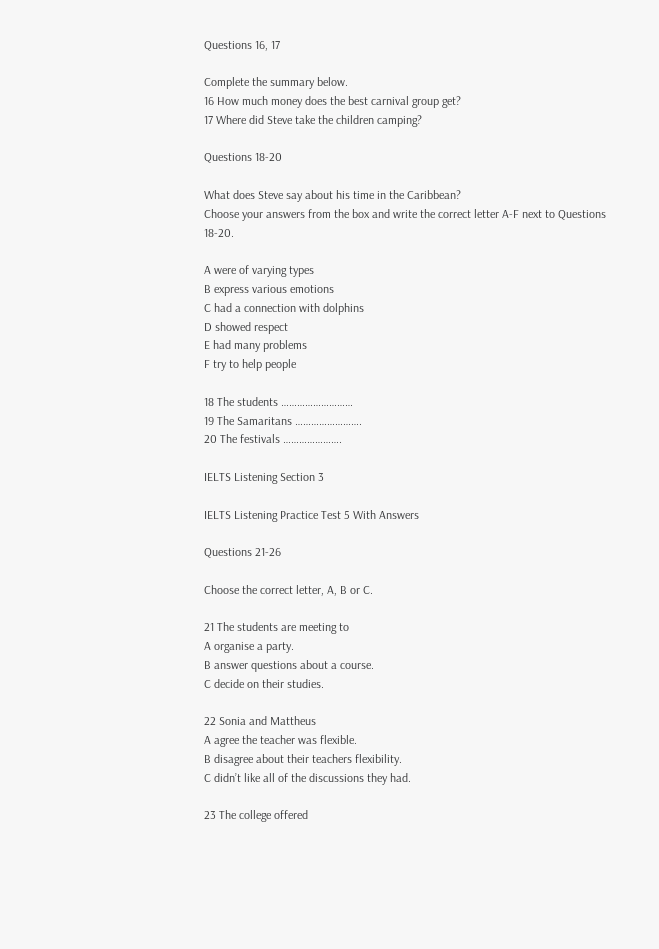Questions 16, 17

Complete the summary below.
16 How much money does the best carnival group get?
17 Where did Steve take the children camping?

Questions 18-20

What does Steve say about his time in the Caribbean?
Choose your answers from the box and write the correct letter A-F next to Questions 18-20.

A were of varying types
B express various emotions
C had a connection with dolphins
D showed respect
E had many problems
F try to help people

18 The students ………………………
19 The Samaritans …………………….
20 The festivals ………………….

IELTS Listening Section 3

IELTS Listening Practice Test 5 With Answers

Questions 21-26

Choose the correct letter, A, B or C.

21 The students are meeting to
A organise a party.
B answer questions about a course.
C decide on their studies.

22 Sonia and Mattheus
A agree the teacher was flexible.
B disagree about their teachers flexibility.
C didn’t like all of the discussions they had.

23 The college offered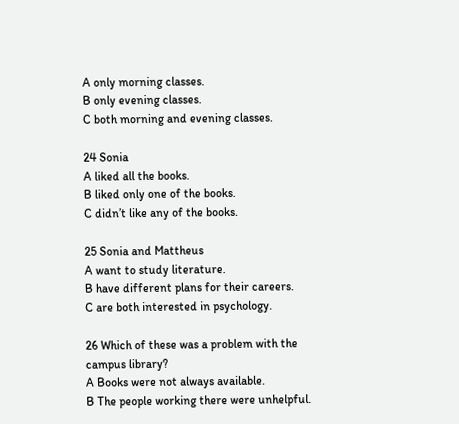A only morning classes.
B only evening classes.
C both morning and evening classes.

24 Sonia
A liked all the books.
B liked only one of the books.
C didn’t like any of the books.

25 Sonia and Mattheus
A want to study literature.
B have different plans for their careers.
C are both interested in psychology.

26 Which of these was a problem with the campus library?
A Books were not always available.
B The people working there were unhelpful.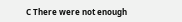C There were not enough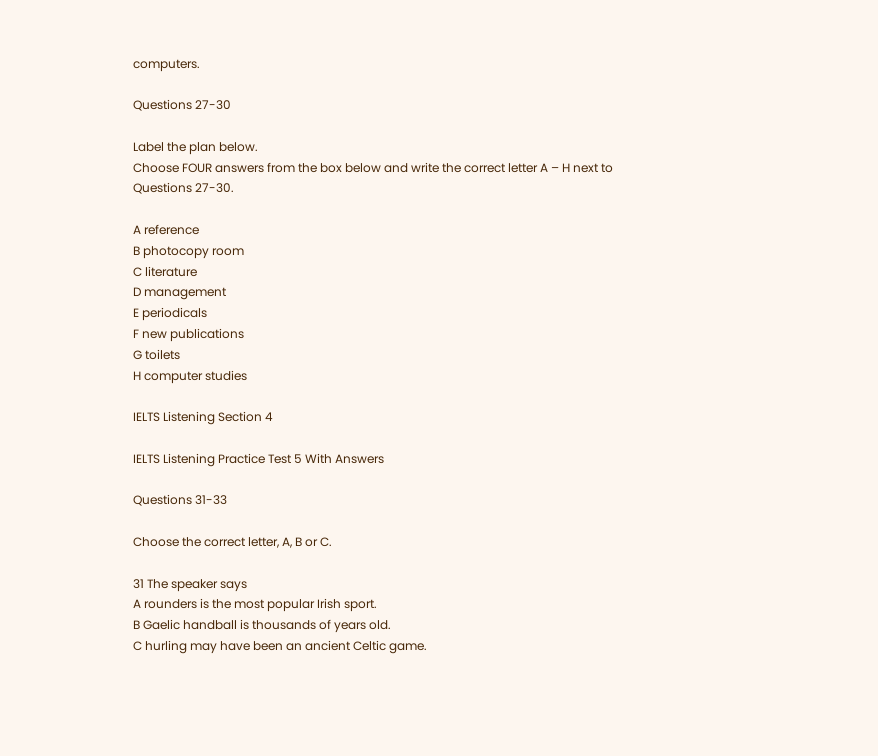computers.

Questions 27-30

Label the plan below.
Choose FOUR answers from the box below and write the correct letter A – H next to
Questions 27-30.

A reference
B photocopy room
C literature
D management
E periodicals
F new publications
G toilets
H computer studies

IELTS Listening Section 4

IELTS Listening Practice Test 5 With Answers

Questions 31-33

Choose the correct letter, A, B or C.

31 The speaker says
A rounders is the most popular Irish sport.
B Gaelic handball is thousands of years old.
C hurling may have been an ancient Celtic game.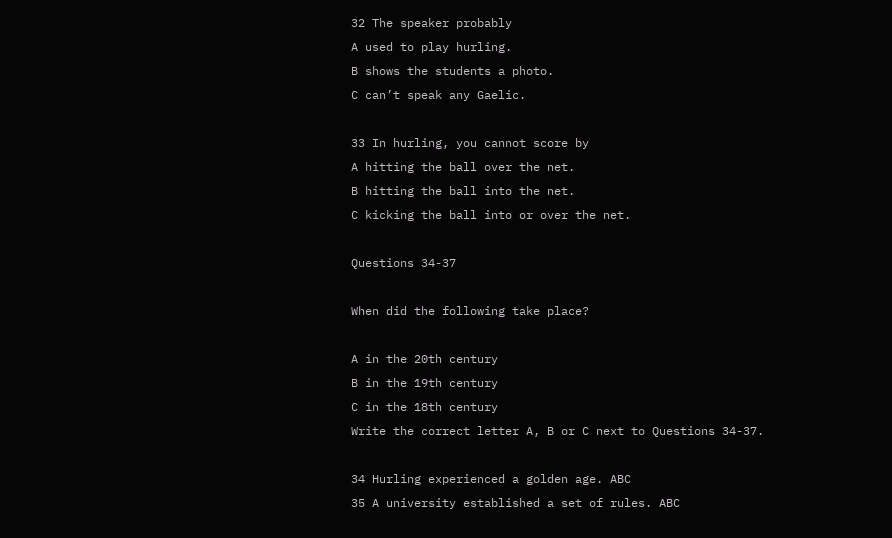32 The speaker probably
A used to play hurling.
B shows the students a photo.
C can’t speak any Gaelic.

33 In hurling, you cannot score by
A hitting the ball over the net.
B hitting the ball into the net.
C kicking the ball into or over the net.

Questions 34-37

When did the following take place?

A in the 20th century
B in the 19th century
C in the 18th century
Write the correct letter A, B or C next to Questions 34-37.

34 Hurling experienced a golden age. ABC
35 A university established a set of rules. ABC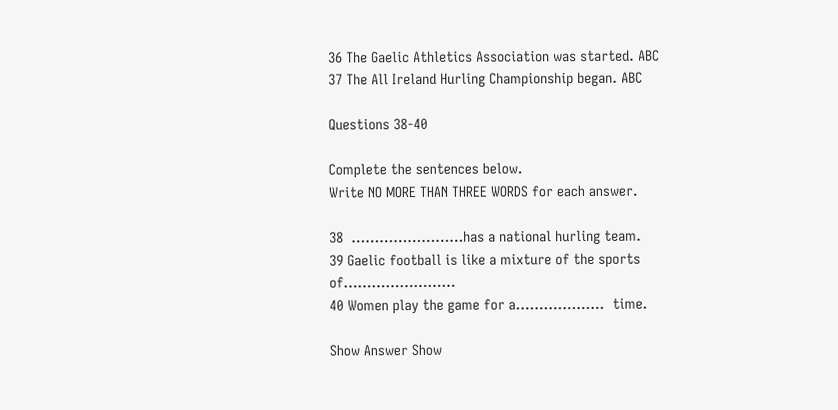36 The Gaelic Athletics Association was started. ABC
37 The All Ireland Hurling Championship began. ABC

Questions 38-40

Complete the sentences below.
Write NO MORE THAN THREE WORDS for each answer.

38  ……………………has a national hurling team.
39 Gaelic football is like a mixture of the sports of……………………
40 Women play the game for a……………….  time.

Show Answer Show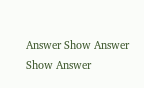Answer Show Answer Show Answer